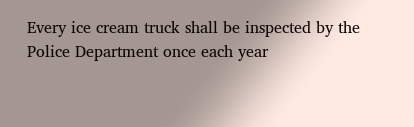Every ice cream truck shall be inspected by the Police Department once each year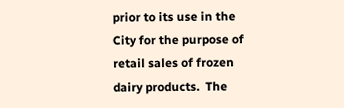prior to its use in the City for the purpose of retail sales of frozen dairy products.  The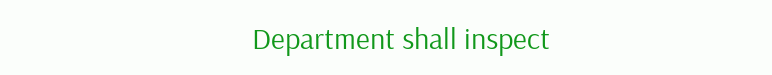Department shall inspect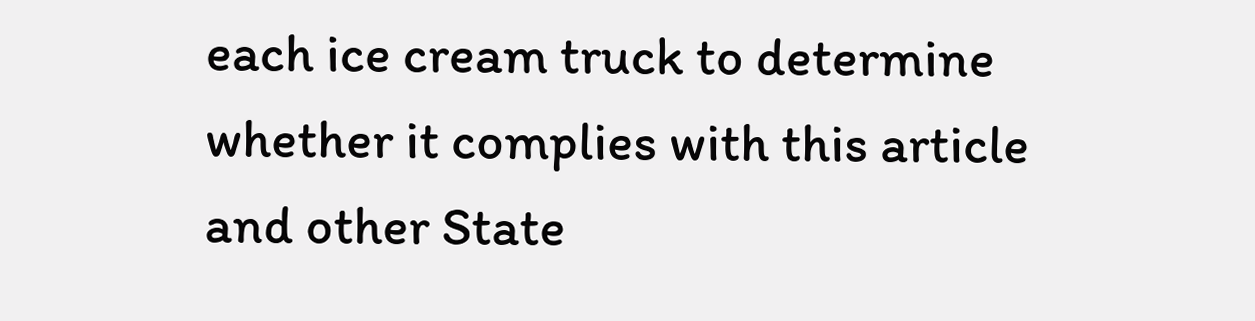each ice cream truck to determine whether it complies with this article and other State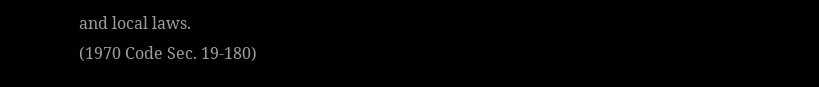and local laws.
(1970 Code Sec. 19-180)